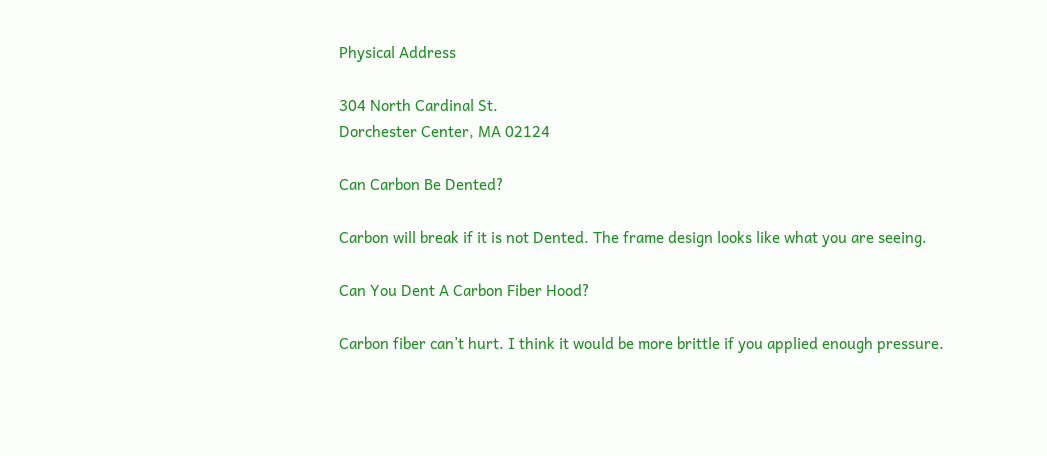Physical Address

304 North Cardinal St.
Dorchester Center, MA 02124

Can Carbon Be Dented?

Carbon will break if it is not Dented. The frame design looks like what you are seeing.

Can You Dent A Carbon Fiber Hood?

Carbon fiber can’t hurt. I think it would be more brittle if you applied enough pressure.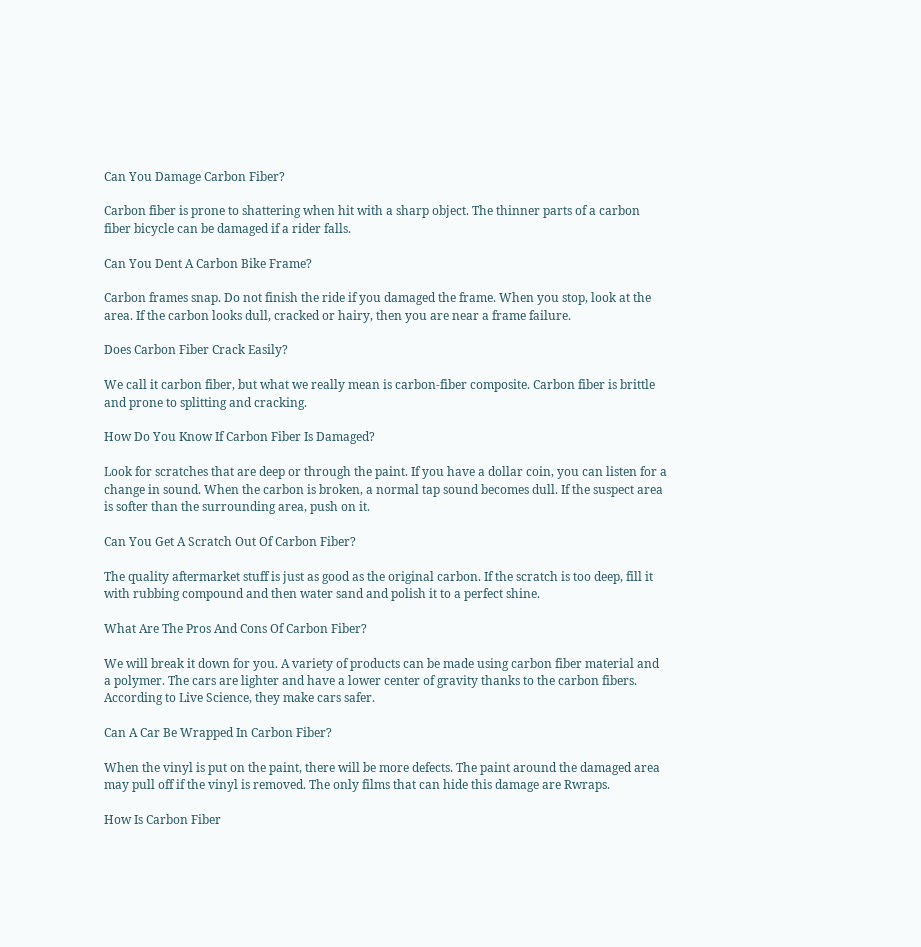Can You Damage Carbon Fiber?

Carbon fiber is prone to shattering when hit with a sharp object. The thinner parts of a carbon fiber bicycle can be damaged if a rider falls.

Can You Dent A Carbon Bike Frame?

Carbon frames snap. Do not finish the ride if you damaged the frame. When you stop, look at the area. If the carbon looks dull, cracked or hairy, then you are near a frame failure.

Does Carbon Fiber Crack Easily?

We call it carbon fiber, but what we really mean is carbon-fiber composite. Carbon fiber is brittle and prone to splitting and cracking.

How Do You Know If Carbon Fiber Is Damaged?

Look for scratches that are deep or through the paint. If you have a dollar coin, you can listen for a change in sound. When the carbon is broken, a normal tap sound becomes dull. If the suspect area is softer than the surrounding area, push on it.

Can You Get A Scratch Out Of Carbon Fiber?

The quality aftermarket stuff is just as good as the original carbon. If the scratch is too deep, fill it with rubbing compound and then water sand and polish it to a perfect shine.

What Are The Pros And Cons Of Carbon Fiber?

We will break it down for you. A variety of products can be made using carbon fiber material and a polymer. The cars are lighter and have a lower center of gravity thanks to the carbon fibers. According to Live Science, they make cars safer.

Can A Car Be Wrapped In Carbon Fiber?

When the vinyl is put on the paint, there will be more defects. The paint around the damaged area may pull off if the vinyl is removed. The only films that can hide this damage are Rwraps.

How Is Carbon Fiber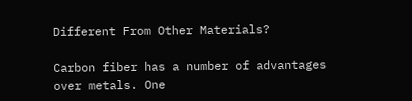Different From Other Materials?

Carbon fiber has a number of advantages over metals. One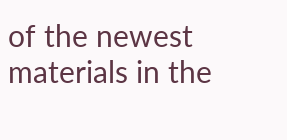of the newest materials in the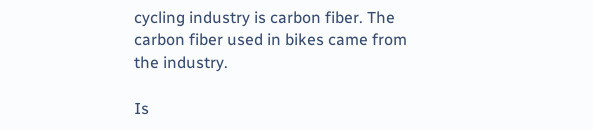cycling industry is carbon fiber. The carbon fiber used in bikes came from the industry.

Is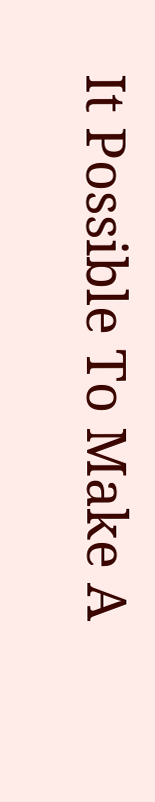It Possible To Make A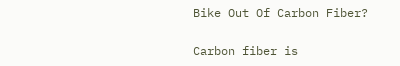Bike Out Of Carbon Fiber?

Carbon fiber is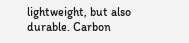lightweight, but also durable. Carbon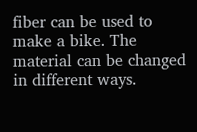fiber can be used to make a bike. The material can be changed in different ways.